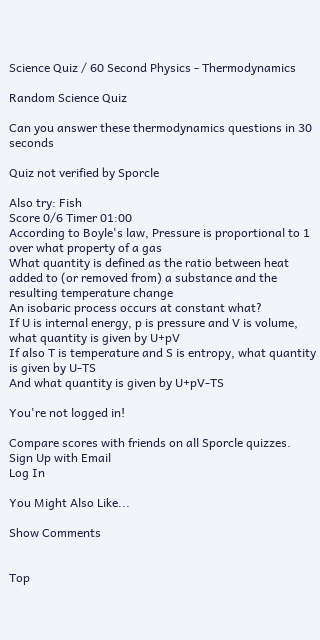Science Quiz / 60 Second Physics - Thermodynamics

Random Science Quiz

Can you answer these thermodynamics questions in 30 seconds

Quiz not verified by Sporcle

Also try: Fish
Score 0/6 Timer 01:00
According to Boyle's law, Pressure is proportional to 1 over what property of a gas
What quantity is defined as the ratio between heat added to (or removed from) a substance and the resulting temperature change
An isobaric process occurs at constant what?
If U is internal energy, p is pressure and V is volume, what quantity is given by U+pV
If also T is temperature and S is entropy, what quantity is given by U-TS
And what quantity is given by U+pV-TS

You're not logged in!

Compare scores with friends on all Sporcle quizzes.
Sign Up with Email
Log In

You Might Also Like...

Show Comments


Top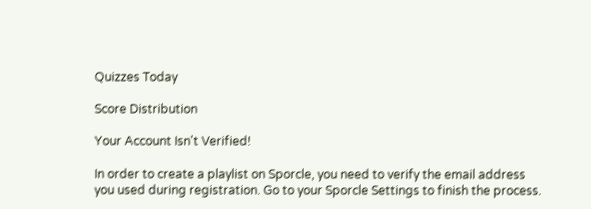Quizzes Today

Score Distribution

Your Account Isn't Verified!

In order to create a playlist on Sporcle, you need to verify the email address you used during registration. Go to your Sporcle Settings to finish the process.